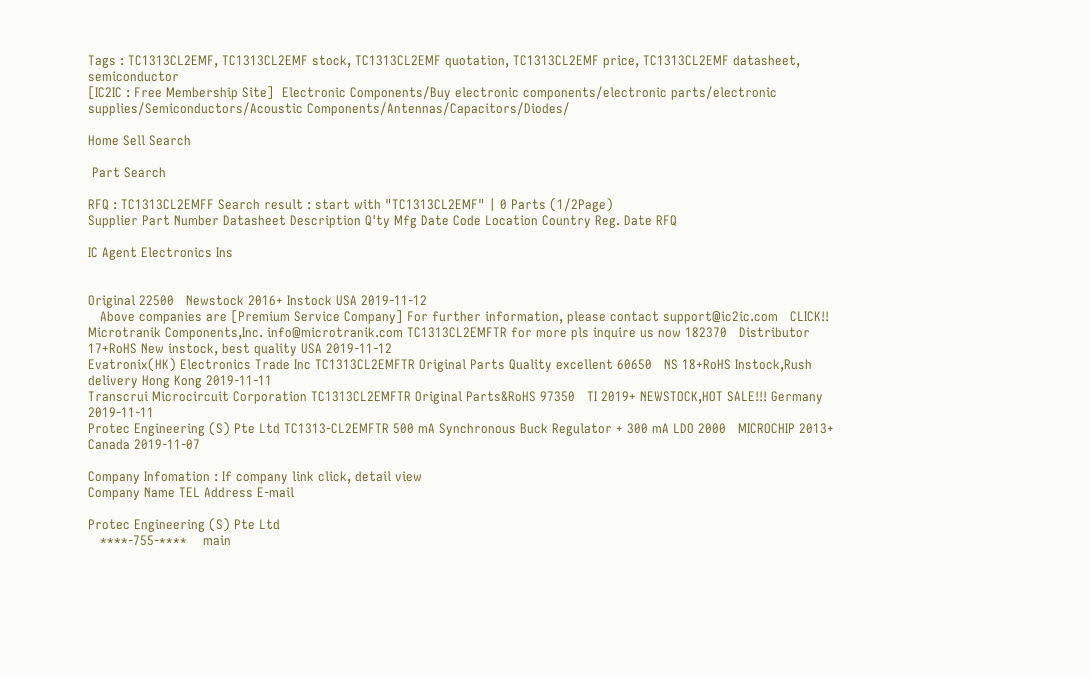Tags : TC1313CL2EMF, TC1313CL2EMF stock, TC1313CL2EMF quotation, TC1313CL2EMF price, TC1313CL2EMF datasheet, semiconductor
[IC2IC : Free Membership Site]  Electronic Components/Buy electronic components/electronic parts/electronic supplies/Semiconductors/Acoustic Components/Antennas/Capacitors/Diodes/

Home Sell Search

 Part Search

RFQ : TC1313CL2EMFF Search result : start with "TC1313CL2EMF" | 0 Parts (1/2Page)
Supplier Part Number Datasheet Description Q'ty Mfg Date Code Location Country Reg. Date RFQ

IC Agent Electronics Ins


Original 22500   Newstock 2016+ Instock USA 2019-11-12
   Above companies are [Premium Service Company] For further information, please contact support@ic2ic.com   CLICK!!
Microtranik Components,Inc. info@microtranik.com TC1313CL2EMFTR for more pls inquire us now 182370   Distributor 17+RoHS New instock, best quality USA 2019-11-12
Evatronix(HK) Electronics Trade Inc TC1313CL2EMFTR Original Parts Quality excellent 60650   NS 18+RoHS Instock,Rush delivery Hong Kong 2019-11-11
Transcrui Microcircuit Corporation TC1313CL2EMFTR Original Parts&RoHS 97350   TI 2019+ NEWSTOCK,HOT SALE!!! Germany 2019-11-11
Protec Engineering (S) Pte Ltd TC1313-CL2EMFTR 500 mA Synchronous Buck Regulator + 300 mA LDO 2000   MICROCHIP 2013+ Canada 2019-11-07

Company Infomation : If company link click, detail view
Company Name TEL Address E-mail

Protec Engineering (S) Pte Ltd
   ****-755-****    main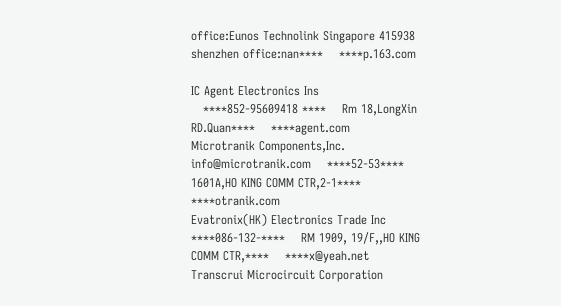office:Eunos Technolink Singapore 415938 shenzhen office:nan****    ****p.163.com

IC Agent Electronics Ins
   ****852-95609418 ****    Rm 18,LongXin RD.Quan****    ****agent.com
Microtranik Components,Inc. info@microtranik.com    ****52-53****    1601A,HO KING COMM CTR,2-1****    ****otranik.com
Evatronix(HK) Electronics Trade Inc    ****086-132-****    RM 1909, 19/F,,HO KING COMM CTR,****    ****x@yeah.net
Transcrui Microcircuit Corporation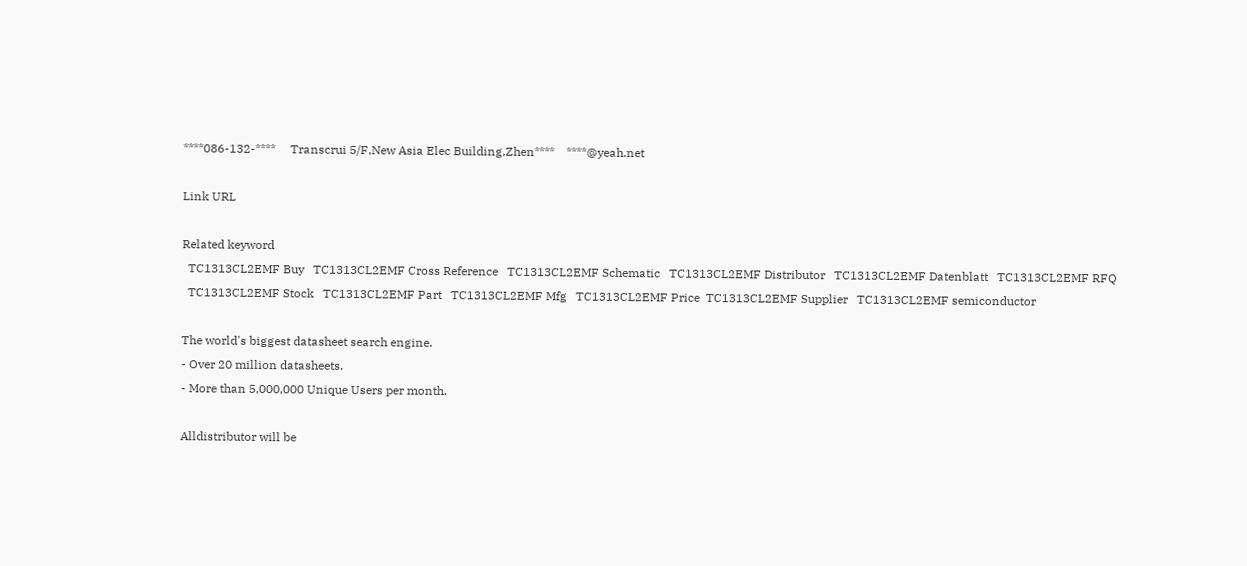****086-132-****     Transcrui 5/F,New Asia Elec Building,Zhen****    ****@yeah.net

Link URL

Related keyword
  TC1313CL2EMF Buy   TC1313CL2EMF Cross Reference   TC1313CL2EMF Schematic   TC1313CL2EMF Distributor   TC1313CL2EMF Datenblatt   TC1313CL2EMF RFQ
  TC1313CL2EMF Stock   TC1313CL2EMF Part   TC1313CL2EMF Mfg   TC1313CL2EMF Price  TC1313CL2EMF Supplier   TC1313CL2EMF semiconductor

The world's biggest datasheet search engine.
- Over 20 million datasheets.
- More than 5,000,000 Unique Users per month.

Alldistributor will be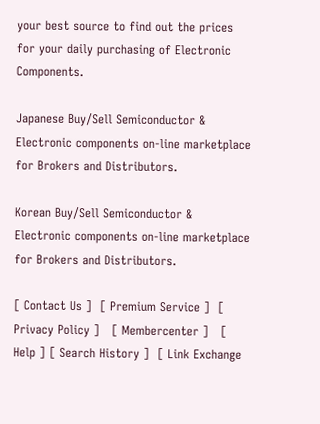your best source to find out the prices for your daily purchasing of Electronic Components.

Japanese Buy/Sell Semiconductor & Electronic components on-line marketplace for Brokers and Distributors.

Korean Buy/Sell Semiconductor & Electronic components on-line marketplace for Brokers and Distributors.

[ Contact Us ]  [ Premium Service ]  [ Privacy Policy ]   [ Membercenter ]   [ Help ] [ Search History ]  [ Link Exchange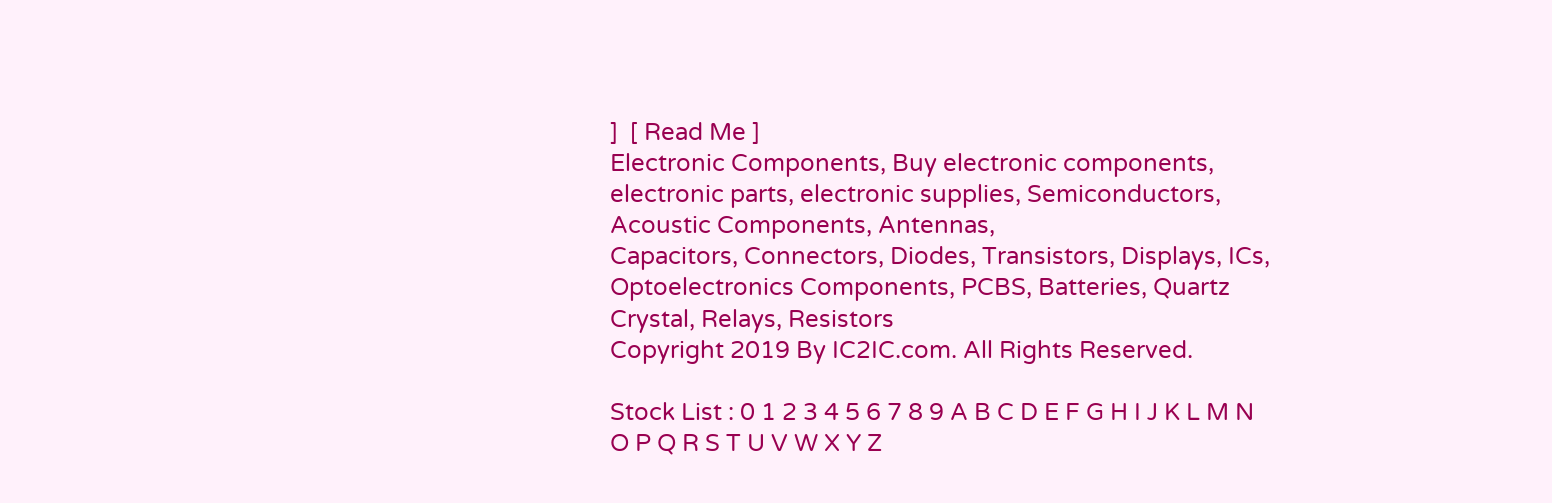]  [ Read Me ]
Electronic Components, Buy electronic components, electronic parts, electronic supplies, Semiconductors, Acoustic Components, Antennas,
Capacitors, Connectors, Diodes, Transistors, Displays, ICs, Optoelectronics Components, PCBS, Batteries, Quartz Crystal, Relays, Resistors
Copyright 2019 By IC2IC.com. All Rights Reserved.

Stock List : 0 1 2 3 4 5 6 7 8 9 A B C D E F G H I J K L M N O P Q R S T U V W X Y Z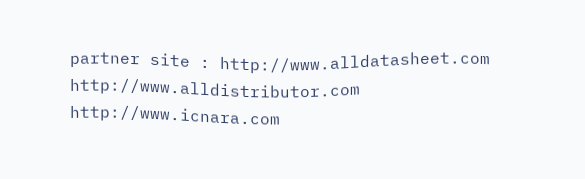partner site : http://www.alldatasheet.com  http://www.alldistributor.com  http://www.icnara.com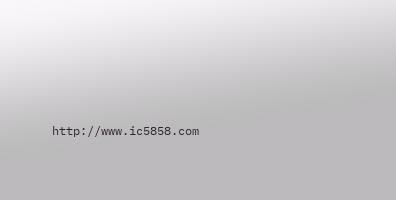http://www.ic5858.com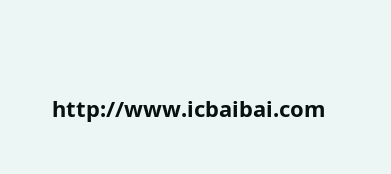http://www.icbaibai.com